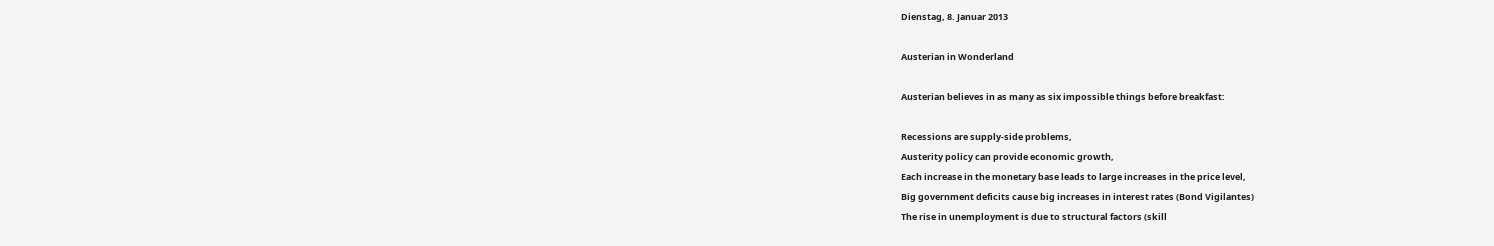Dienstag, 8. Januar 2013

Austerian in Wonderland

Austerian believes in as many as six impossible things before breakfast:

Recessions are supply-side problems,
Austerity policy can provide economic growth,
Each increase in the monetary base leads to large increases in the price level,
Big government deficits cause big increases in interest rates (Bond Vigilantes)
The rise in unemployment is due to structural factors (skill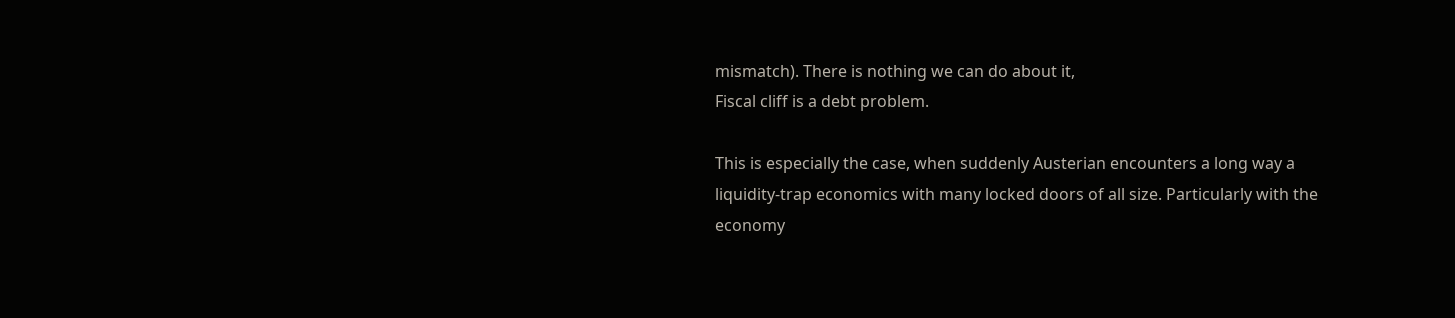mismatch). There is nothing we can do about it,
Fiscal cliff is a debt problem.

This is especially the case, when suddenly Austerian encounters a long way a liquidity-trap economics with many locked doors of all size. Particularly with the economy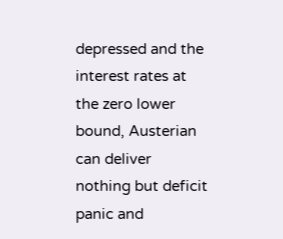depressed and the interest rates at the zero lower bound, Austerian can deliver nothing but deficit panic and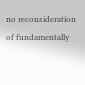no reconsideration of fundamentally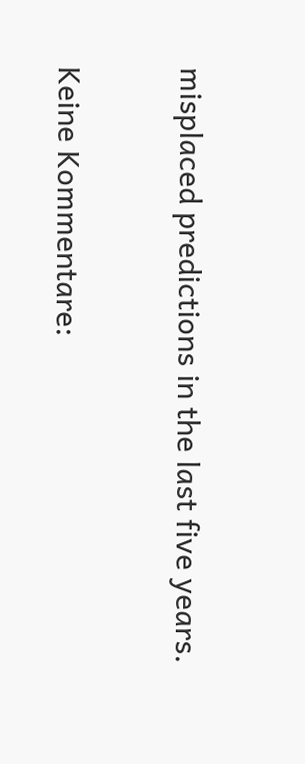misplaced predictions in the last five years.

Keine Kommentare: